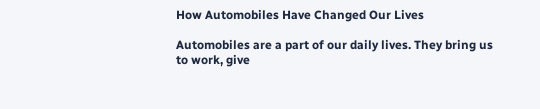How Automobiles Have Changed Our Lives

Automobiles are a part of our daily lives. They bring us to work, give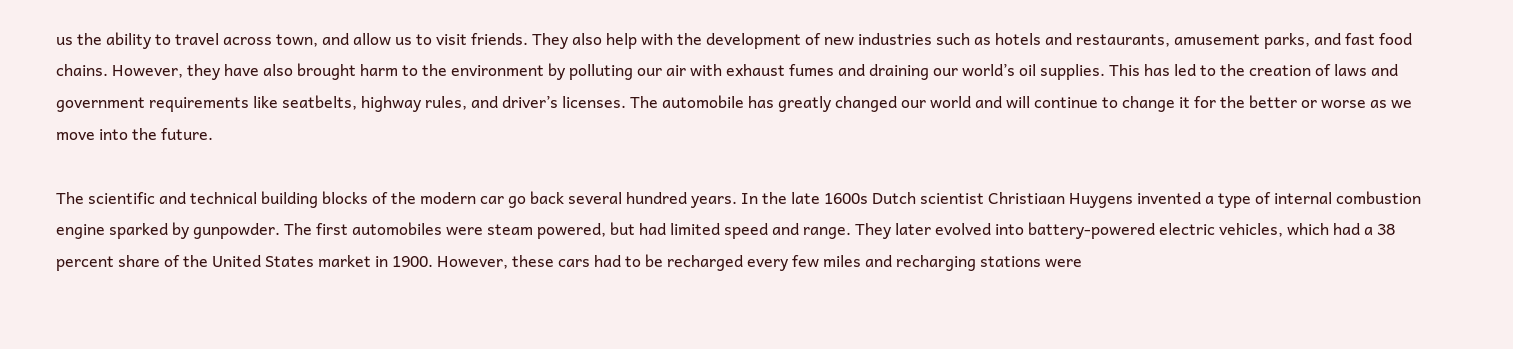us the ability to travel across town, and allow us to visit friends. They also help with the development of new industries such as hotels and restaurants, amusement parks, and fast food chains. However, they have also brought harm to the environment by polluting our air with exhaust fumes and draining our world’s oil supplies. This has led to the creation of laws and government requirements like seatbelts, highway rules, and driver’s licenses. The automobile has greatly changed our world and will continue to change it for the better or worse as we move into the future.

The scientific and technical building blocks of the modern car go back several hundred years. In the late 1600s Dutch scientist Christiaan Huygens invented a type of internal combustion engine sparked by gunpowder. The first automobiles were steam powered, but had limited speed and range. They later evolved into battery-powered electric vehicles, which had a 38 percent share of the United States market in 1900. However, these cars had to be recharged every few miles and recharging stations were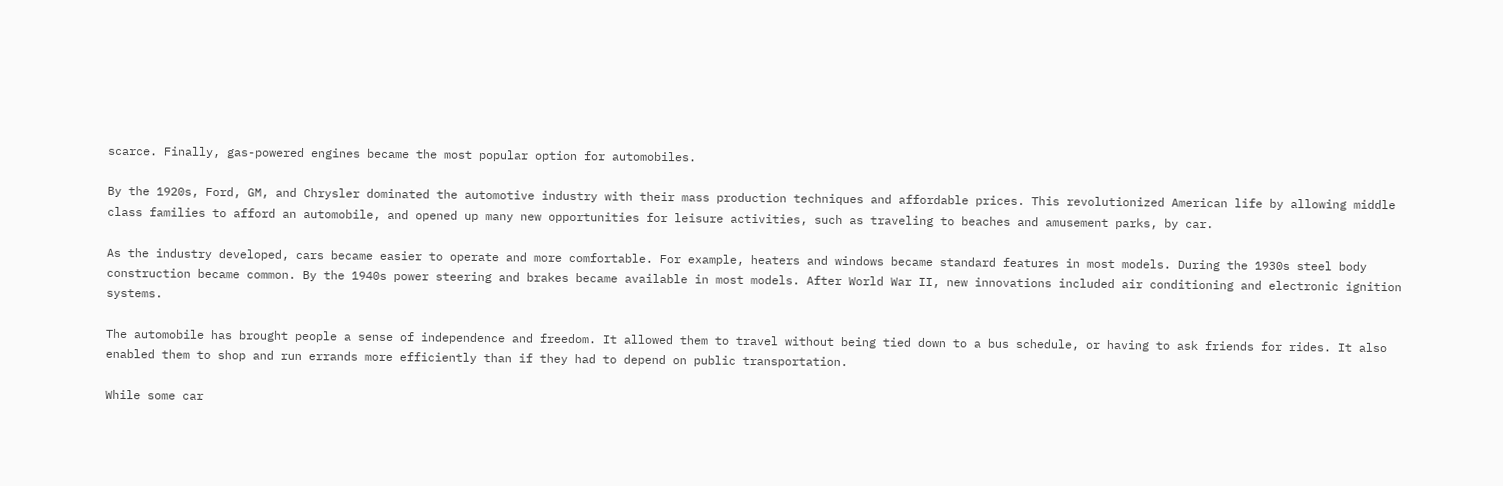scarce. Finally, gas-powered engines became the most popular option for automobiles.

By the 1920s, Ford, GM, and Chrysler dominated the automotive industry with their mass production techniques and affordable prices. This revolutionized American life by allowing middle class families to afford an automobile, and opened up many new opportunities for leisure activities, such as traveling to beaches and amusement parks, by car.

As the industry developed, cars became easier to operate and more comfortable. For example, heaters and windows became standard features in most models. During the 1930s steel body construction became common. By the 1940s power steering and brakes became available in most models. After World War II, new innovations included air conditioning and electronic ignition systems.

The automobile has brought people a sense of independence and freedom. It allowed them to travel without being tied down to a bus schedule, or having to ask friends for rides. It also enabled them to shop and run errands more efficiently than if they had to depend on public transportation.

While some car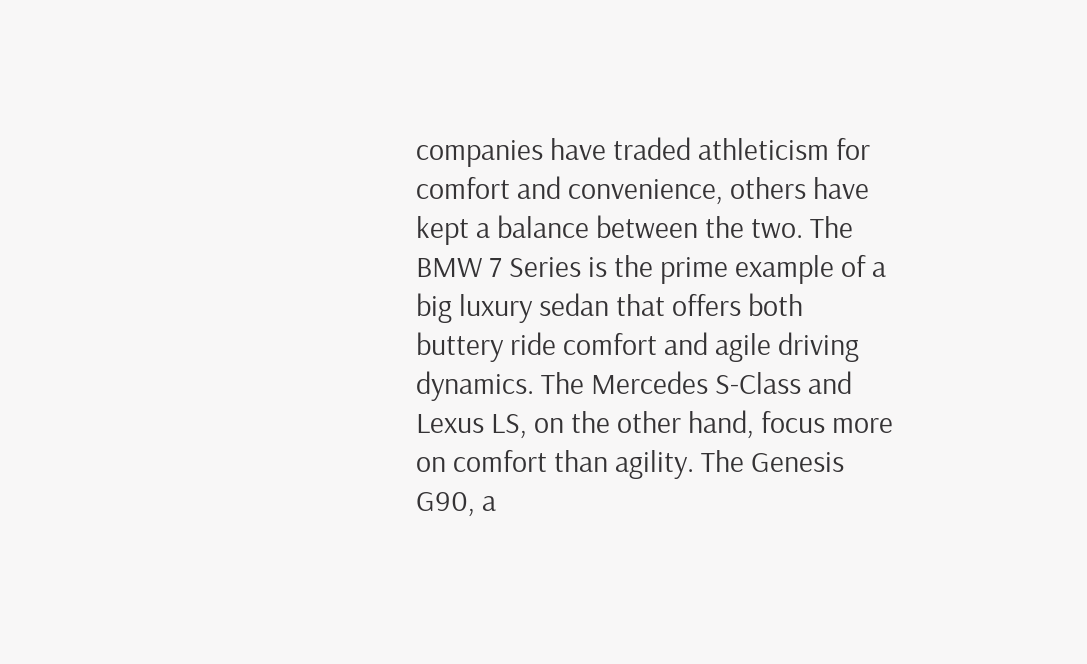companies have traded athleticism for comfort and convenience, others have kept a balance between the two. The BMW 7 Series is the prime example of a big luxury sedan that offers both buttery ride comfort and agile driving dynamics. The Mercedes S-Class and Lexus LS, on the other hand, focus more on comfort than agility. The Genesis G90, a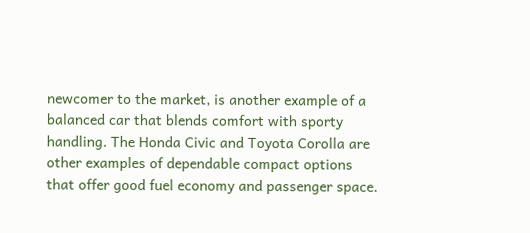newcomer to the market, is another example of a balanced car that blends comfort with sporty handling. The Honda Civic and Toyota Corolla are other examples of dependable compact options that offer good fuel economy and passenger space.